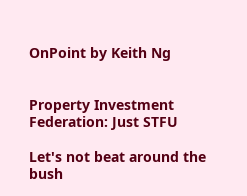OnPoint by Keith Ng


Property Investment Federation: Just STFU

Let's not beat around the bush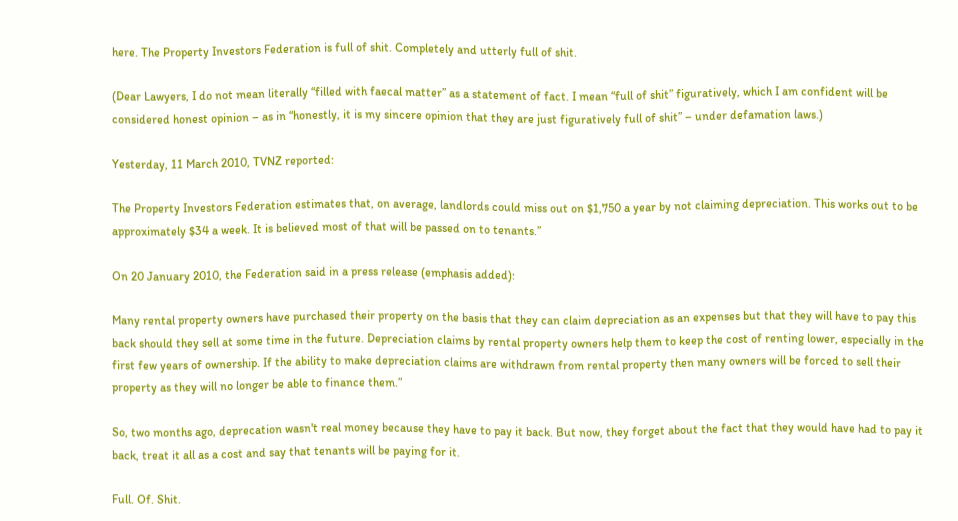here. The Property Investors Federation is full of shit. Completely and utterly full of shit.

(Dear Lawyers, I do not mean literally “filled with faecal matter” as a statement of fact. I mean “full of shit” figuratively, which I am confident will be considered honest opinion – as in “honestly, it is my sincere opinion that they are just figuratively full of shit” – under defamation laws.)

Yesterday, 11 March 2010, TVNZ reported:

The Property Investors Federation estimates that, on average, landlords could miss out on $1,750 a year by not claiming depreciation. This works out to be approximately $34 a week. It is believed most of that will be passed on to tenants.”

On 20 January 2010, the Federation said in a press release (emphasis added):

Many rental property owners have purchased their property on the basis that they can claim depreciation as an expenses but that they will have to pay this back should they sell at some time in the future. Depreciation claims by rental property owners help them to keep the cost of renting lower, especially in the first few years of ownership. If the ability to make depreciation claims are withdrawn from rental property then many owners will be forced to sell their property as they will no longer be able to finance them.”

So, two months ago, deprecation wasn't real money because they have to pay it back. But now, they forget about the fact that they would have had to pay it back, treat it all as a cost and say that tenants will be paying for it.

Full. Of. Shit.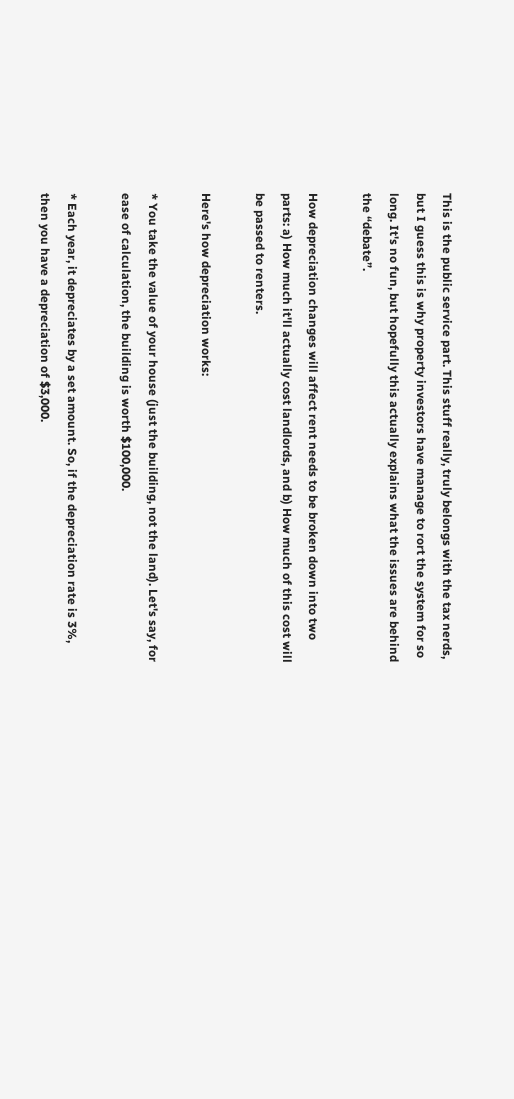This is the public service part. This stuff really, truly belongs with the tax nerds, but I guess this is why property investors have manage to rort the system for so long. It's no fun, but hopefully this actually explains what the issues are behind the “debate”.

How depreciation changes will affect rent needs to be broken down into two parts: a) How much it'll actually cost landlords, and b) How much of this cost will be passed to renters.

Here's how depreciation works:

* You take the value of your house (just the building, not the land). Let's say, for ease of calculation, the building is worth $100,000.

* Each year, it depreciates by a set amount. So, if the depreciation rate is 3%, then you have a depreciation of $3,000.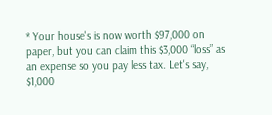* Your house's is now worth $97,000 on paper, but you can claim this $3,000 “loss” as an expense so you pay less tax. Let's say, $1,000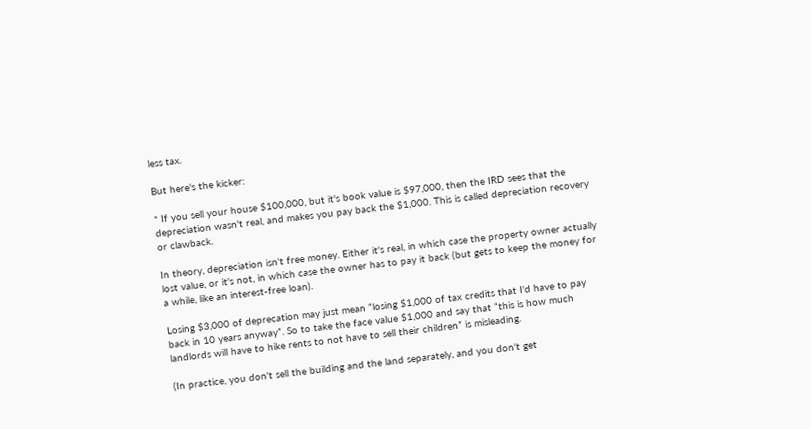less tax.

But here's the kicker:

* If you sell your house $100,000, but it's book value is $97,000, then the IRD sees that the depreciation wasn't real, and makes you pay back the $1,000. This is called depreciation recovery or clawback.

In theory, depreciation isn't free money. Either it's real, in which case the property owner actually lost value, or it's not, in which case the owner has to pay it back (but gets to keep the money for a while, like an interest-free loan).

Losing $3,000 of deprecation may just mean “losing $1,000 of tax credits that I'd have to pay back in 10 years anyway”. So to take the face value $1,000 and say that “this is how much landlords will have to hike rents to not have to sell their children” is misleading.

(In practice, you don't sell the building and the land separately, and you don't get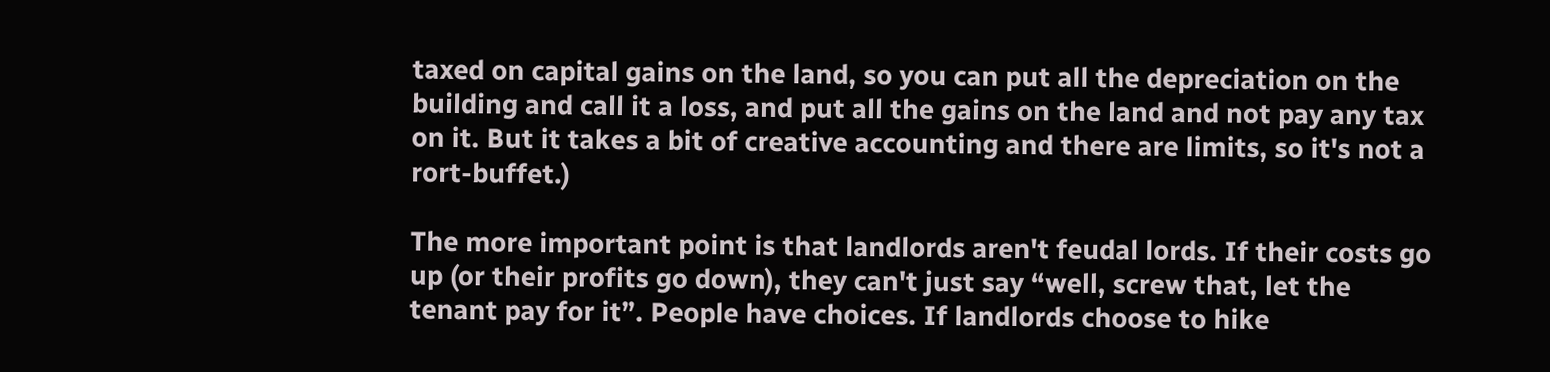taxed on capital gains on the land, so you can put all the depreciation on the building and call it a loss, and put all the gains on the land and not pay any tax on it. But it takes a bit of creative accounting and there are limits, so it's not a rort-buffet.)

The more important point is that landlords aren't feudal lords. If their costs go up (or their profits go down), they can't just say “well, screw that, let the tenant pay for it”. People have choices. If landlords choose to hike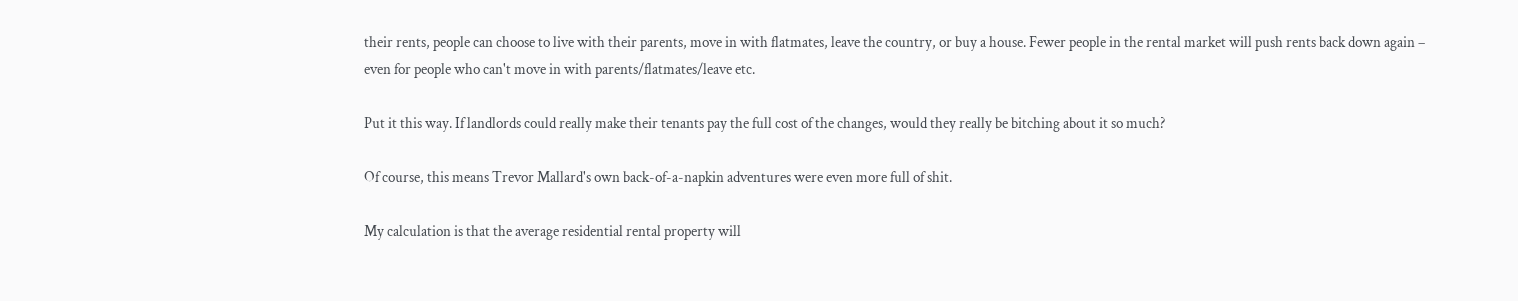their rents, people can choose to live with their parents, move in with flatmates, leave the country, or buy a house. Fewer people in the rental market will push rents back down again – even for people who can't move in with parents/flatmates/leave etc.

Put it this way. If landlords could really make their tenants pay the full cost of the changes, would they really be bitching about it so much?

Of course, this means Trevor Mallard's own back-of-a-napkin adventures were even more full of shit.

My calculation is that the average residential rental property will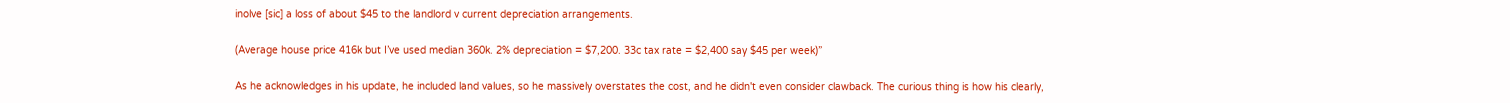inolve [sic] a loss of about $45 to the landlord v current depreciation arrangements.

(Average house price 416k but I’ve used median 360k. 2% depreciation = $7,200. 33c tax rate = $2,400 say $45 per week)”

As he acknowledges in his update, he included land values, so he massively overstates the cost, and he didn't even consider clawback. The curious thing is how his clearly,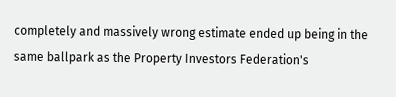completely and massively wrong estimate ended up being in the same ballpark as the Property Investors Federation's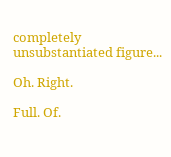completely unsubstantiated figure...

Oh. Right.

Full. Of.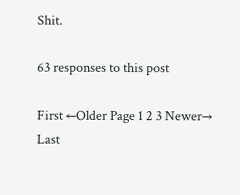Shit.

63 responses to this post

First ←Older Page 1 2 3 Newer→ Last